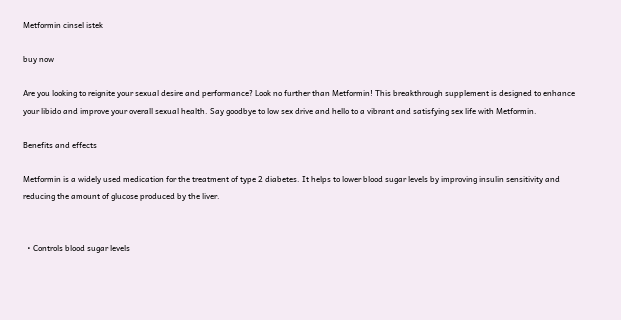Metformin cinsel istek

buy now

Are you looking to reignite your sexual desire and performance? Look no further than Metformin! This breakthrough supplement is designed to enhance your libido and improve your overall sexual health. Say goodbye to low sex drive and hello to a vibrant and satisfying sex life with Metformin.

Benefits and effects

Metformin is a widely used medication for the treatment of type 2 diabetes. It helps to lower blood sugar levels by improving insulin sensitivity and reducing the amount of glucose produced by the liver.


  • Controls blood sugar levels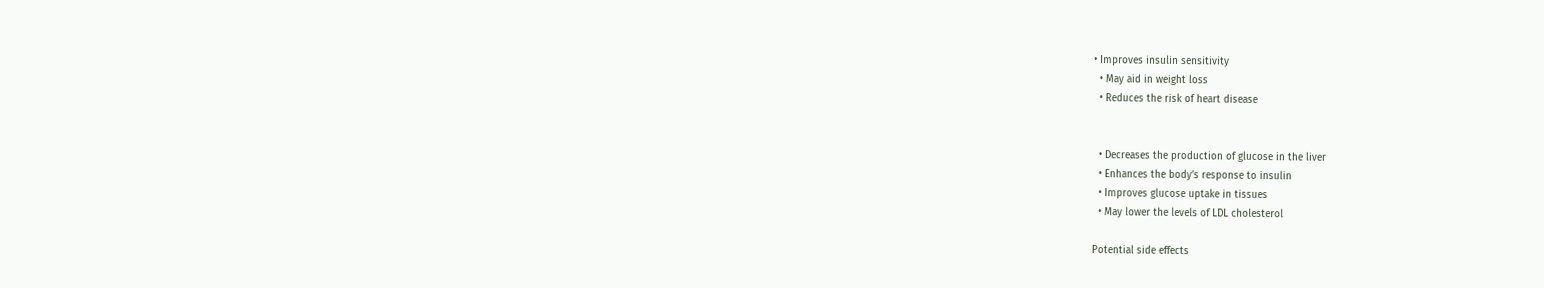• Improves insulin sensitivity
  • May aid in weight loss
  • Reduces the risk of heart disease


  • Decreases the production of glucose in the liver
  • Enhances the body’s response to insulin
  • Improves glucose uptake in tissues
  • May lower the levels of LDL cholesterol

Potential side effects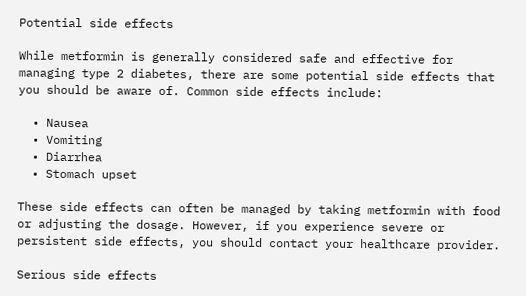Potential side effects

While metformin is generally considered safe and effective for managing type 2 diabetes, there are some potential side effects that you should be aware of. Common side effects include:

  • Nausea
  • Vomiting
  • Diarrhea
  • Stomach upset

These side effects can often be managed by taking metformin with food or adjusting the dosage. However, if you experience severe or persistent side effects, you should contact your healthcare provider.

Serious side effects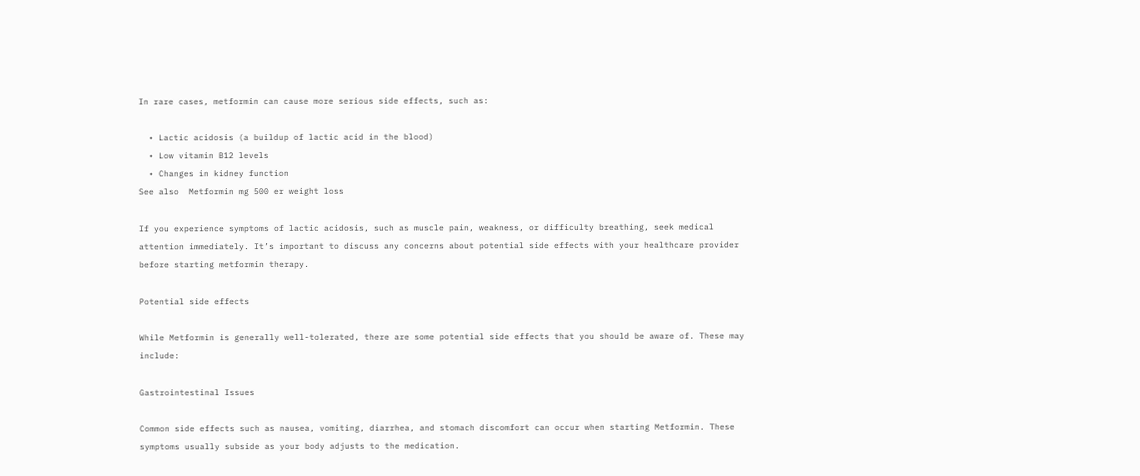In rare cases, metformin can cause more serious side effects, such as:

  • Lactic acidosis (a buildup of lactic acid in the blood)
  • Low vitamin B12 levels
  • Changes in kidney function
See also  Metformin mg 500 er weight loss

If you experience symptoms of lactic acidosis, such as muscle pain, weakness, or difficulty breathing, seek medical attention immediately. It’s important to discuss any concerns about potential side effects with your healthcare provider before starting metformin therapy.

Potential side effects

While Metformin is generally well-tolerated, there are some potential side effects that you should be aware of. These may include:

Gastrointestinal Issues

Common side effects such as nausea, vomiting, diarrhea, and stomach discomfort can occur when starting Metformin. These symptoms usually subside as your body adjusts to the medication.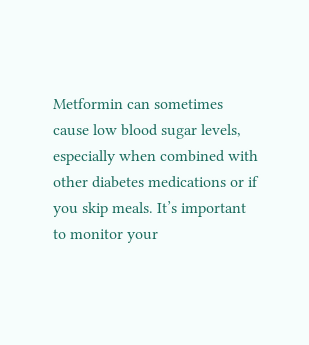Metformin can sometimes cause low blood sugar levels, especially when combined with other diabetes medications or if you skip meals. It’s important to monitor your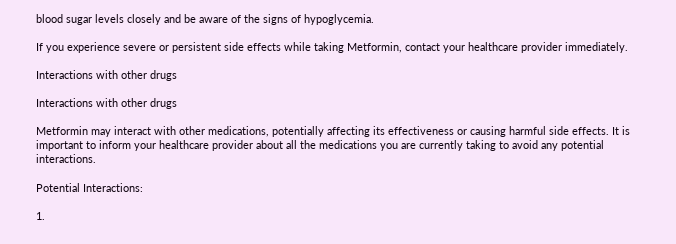blood sugar levels closely and be aware of the signs of hypoglycemia.

If you experience severe or persistent side effects while taking Metformin, contact your healthcare provider immediately.

Interactions with other drugs

Interactions with other drugs

Metformin may interact with other medications, potentially affecting its effectiveness or causing harmful side effects. It is important to inform your healthcare provider about all the medications you are currently taking to avoid any potential interactions.

Potential Interactions:

1.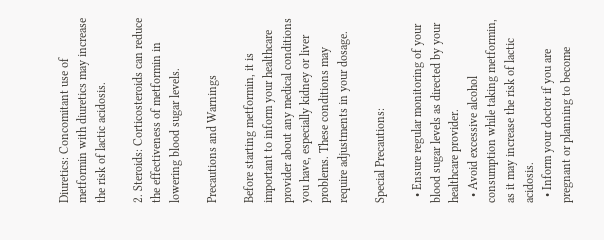Diuretics: Concomitant use of metformin with diuretics may increase the risk of lactic acidosis.

2. Steroids: Corticosteroids can reduce the effectiveness of metformin in lowering blood sugar levels.

Precautions and Warnings

Before starting metformin, it is important to inform your healthcare provider about any medical conditions you have, especially kidney or liver problems. These conditions may require adjustments in your dosage.

Special Precautions:

  • Ensure regular monitoring of your blood sugar levels as directed by your healthcare provider.
  • Avoid excessive alcohol consumption while taking metformin, as it may increase the risk of lactic acidosis.
  • Inform your doctor if you are pregnant or planning to become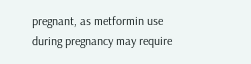pregnant, as metformin use during pregnancy may require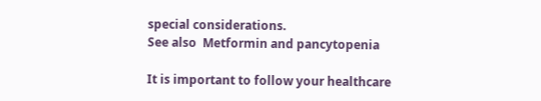special considerations.
See also  Metformin and pancytopenia

It is important to follow your healthcare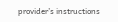provider’s instructions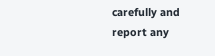carefully and report any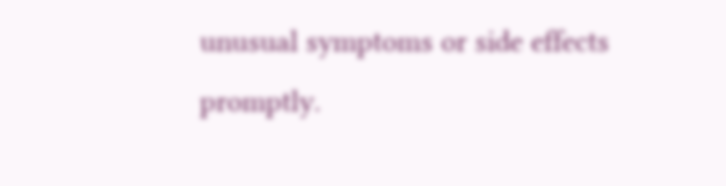unusual symptoms or side effects promptly.